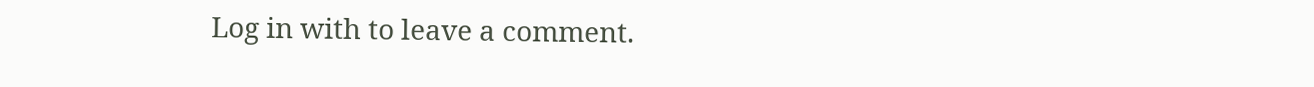Log in with to leave a comment.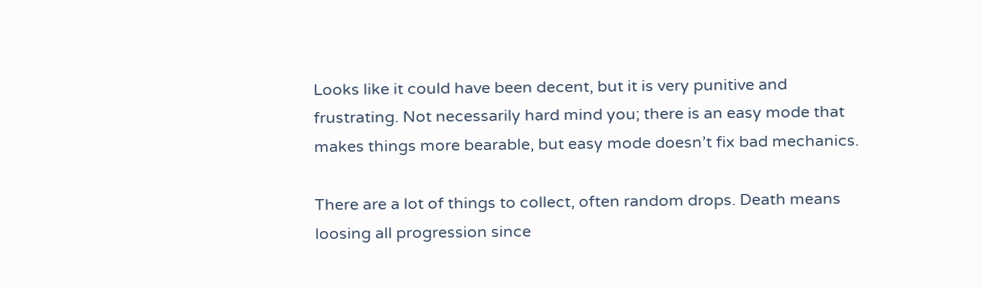Looks like it could have been decent, but it is very punitive and frustrating. Not necessarily hard mind you; there is an easy mode that makes things more bearable, but easy mode doesn’t fix bad mechanics.

There are a lot of things to collect, often random drops. Death means loosing all progression since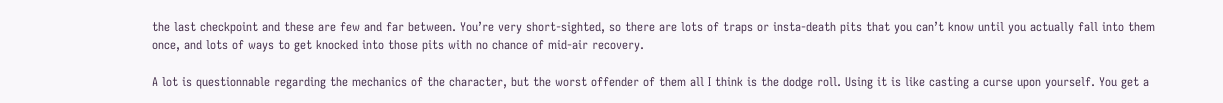the last checkpoint and these are few and far between. You’re very short-sighted, so there are lots of traps or insta-death pits that you can’t know until you actually fall into them once, and lots of ways to get knocked into those pits with no chance of mid-air recovery.

A lot is questionnable regarding the mechanics of the character, but the worst offender of them all I think is the dodge roll. Using it is like casting a curse upon yourself. You get a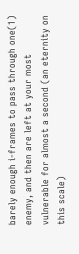barely enough i-frames to pass through one(1) enemy, and then are left at your most vulnerable for almost a second (an eternity on this scale)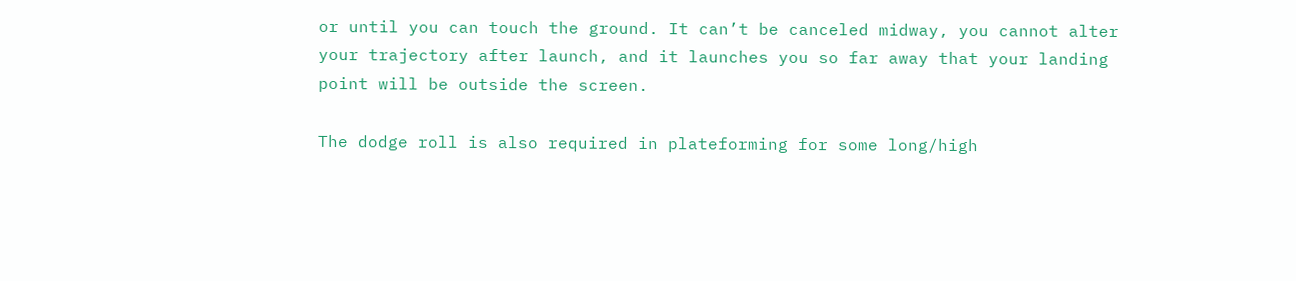or until you can touch the ground. It can’t be canceled midway, you cannot alter your trajectory after launch, and it launches you so far away that your landing point will be outside the screen.

The dodge roll is also required in plateforming for some long/high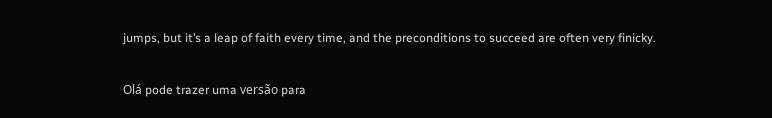jumps, but it’s a leap of faith every time, and the preconditions to succeed are often very finicky.


Olá pode trazer uma versão para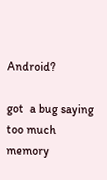Android?

got  a bug saying too much memory